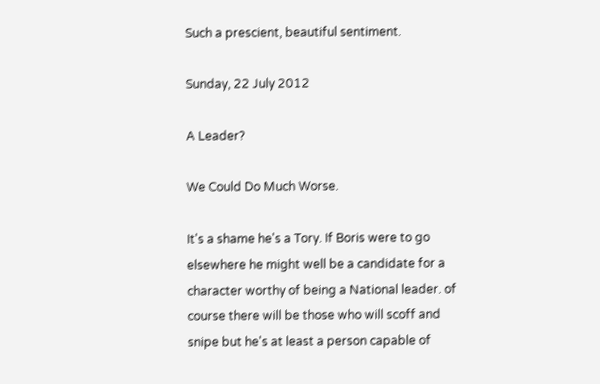Such a prescient, beautiful sentiment.

Sunday, 22 July 2012

A Leader?

We Could Do Much Worse.

It's a shame he's a Tory. If Boris were to go elsewhere he might well be a candidate for a character worthy of being a National leader. of course there will be those who will scoff and snipe but he's at least a person capable of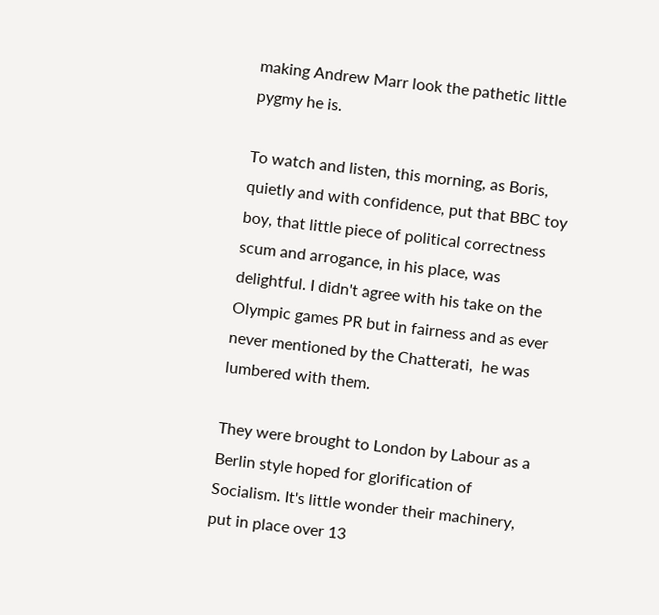making Andrew Marr look the pathetic little pygmy he is.

To watch and listen, this morning, as Boris, quietly and with confidence, put that BBC toy boy, that little piece of political correctness scum and arrogance, in his place, was delightful. I didn't agree with his take on the Olympic games PR but in fairness and as ever never mentioned by the Chatterati,  he was lumbered with them.

They were brought to London by Labour as a Berlin style hoped for glorification of Socialism. It's little wonder their machinery, put in place over 13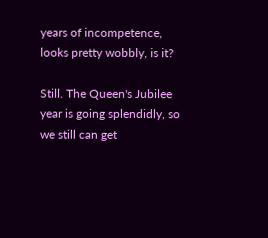years of incompetence,  looks pretty wobbly, is it?

Still. The Queen's Jubilee year is going splendidly, so we still can get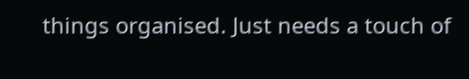things organised. Just needs a touch of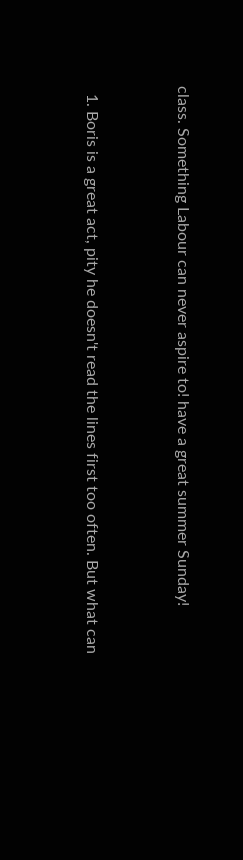class. Something Labour can never aspire to! have a great summer Sunday!


  1. Boris is a great act, pity he doesn't read the lines first too often. But what can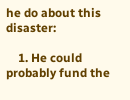he do about this disaster:

    1. He could probably fund the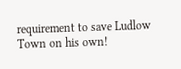requirement to save Ludlow Town on his own!